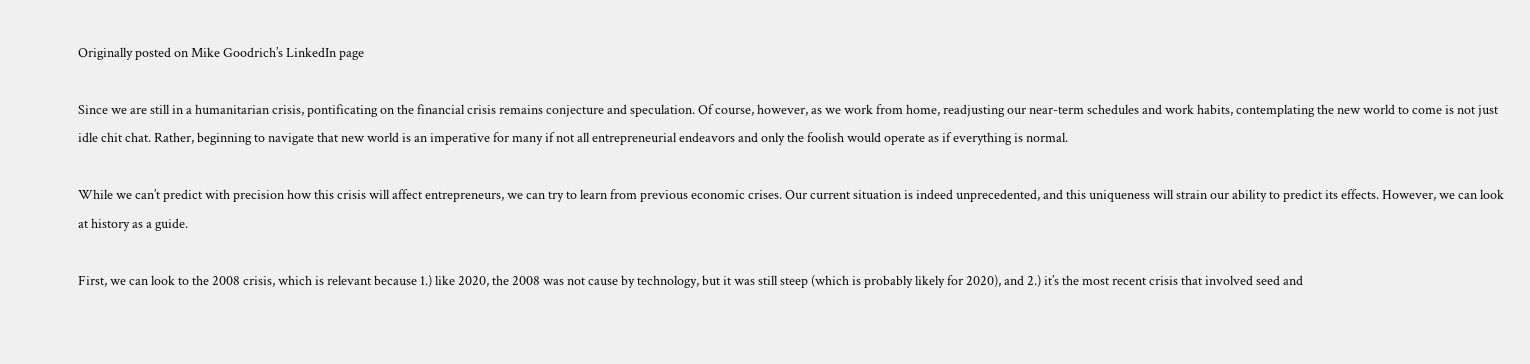Originally posted on Mike Goodrich’s LinkedIn page

Since we are still in a humanitarian crisis, pontificating on the financial crisis remains conjecture and speculation. Of course, however, as we work from home, readjusting our near-term schedules and work habits, contemplating the new world to come is not just idle chit chat. Rather, beginning to navigate that new world is an imperative for many if not all entrepreneurial endeavors and only the foolish would operate as if everything is normal.

While we can’t predict with precision how this crisis will affect entrepreneurs, we can try to learn from previous economic crises. Our current situation is indeed unprecedented, and this uniqueness will strain our ability to predict its effects. However, we can look at history as a guide.

First, we can look to the 2008 crisis, which is relevant because 1.) like 2020, the 2008 was not cause by technology, but it was still steep (which is probably likely for 2020), and 2.) it’s the most recent crisis that involved seed and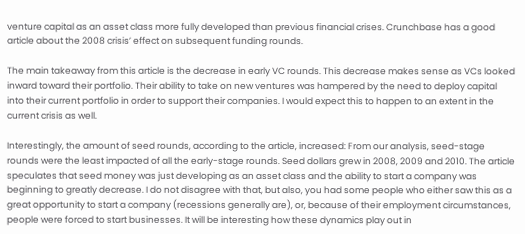venture capital as an asset class more fully developed than previous financial crises. Crunchbase has a good article about the 2008 crisis’ effect on subsequent funding rounds.

The main takeaway from this article is the decrease in early VC rounds. This decrease makes sense as VCs looked inward toward their portfolio. Their ability to take on new ventures was hampered by the need to deploy capital into their current portfolio in order to support their companies. I would expect this to happen to an extent in the current crisis as well.

Interestingly, the amount of seed rounds, according to the article, increased: From our analysis, seed-stage rounds were the least impacted of all the early-stage rounds. Seed dollars grew in 2008, 2009 and 2010. The article speculates that seed money was just developing as an asset class and the ability to start a company was beginning to greatly decrease. I do not disagree with that, but also, you had some people who either saw this as a great opportunity to start a company (recessions generally are), or, because of their employment circumstances, people were forced to start businesses. It will be interesting how these dynamics play out in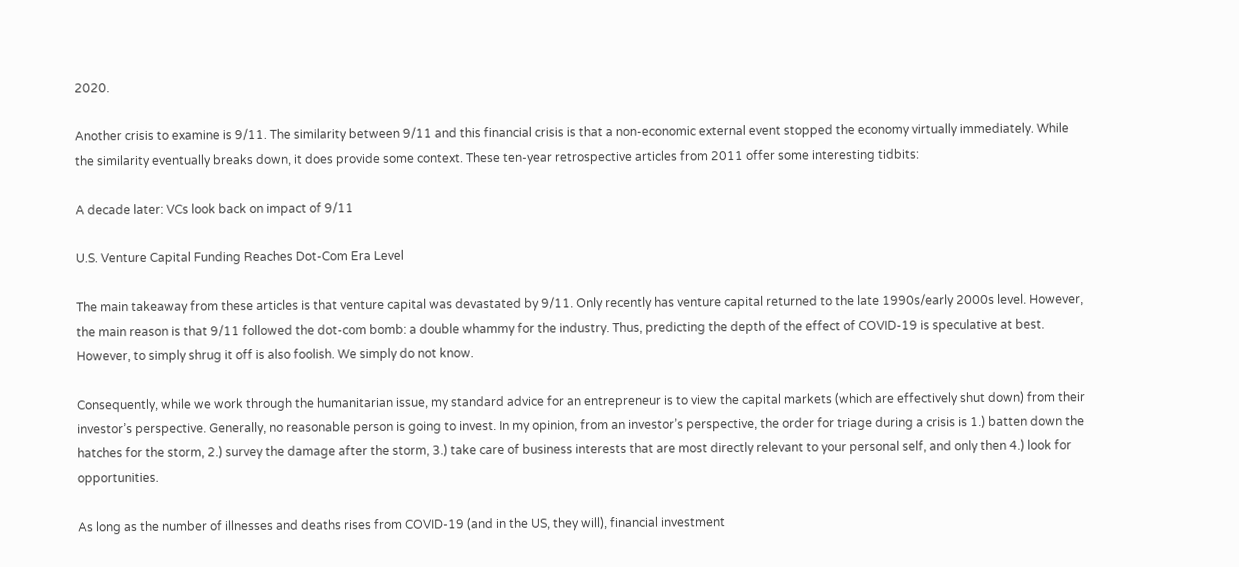2020.

Another crisis to examine is 9/11. The similarity between 9/11 and this financial crisis is that a non-economic external event stopped the economy virtually immediately. While the similarity eventually breaks down, it does provide some context. These ten-year retrospective articles from 2011 offer some interesting tidbits:

A decade later: VCs look back on impact of 9/11

U.S. Venture Capital Funding Reaches Dot-Com Era Level

The main takeaway from these articles is that venture capital was devastated by 9/11. Only recently has venture capital returned to the late 1990s/early 2000s level. However, the main reason is that 9/11 followed the dot-com bomb: a double whammy for the industry. Thus, predicting the depth of the effect of COVID-19 is speculative at best. However, to simply shrug it off is also foolish. We simply do not know.

Consequently, while we work through the humanitarian issue, my standard advice for an entrepreneur is to view the capital markets (which are effectively shut down) from their investor’s perspective. Generally, no reasonable person is going to invest. In my opinion, from an investor’s perspective, the order for triage during a crisis is 1.) batten down the hatches for the storm, 2.) survey the damage after the storm, 3.) take care of business interests that are most directly relevant to your personal self, and only then 4.) look for opportunities.

As long as the number of illnesses and deaths rises from COVID-19 (and in the US, they will), financial investment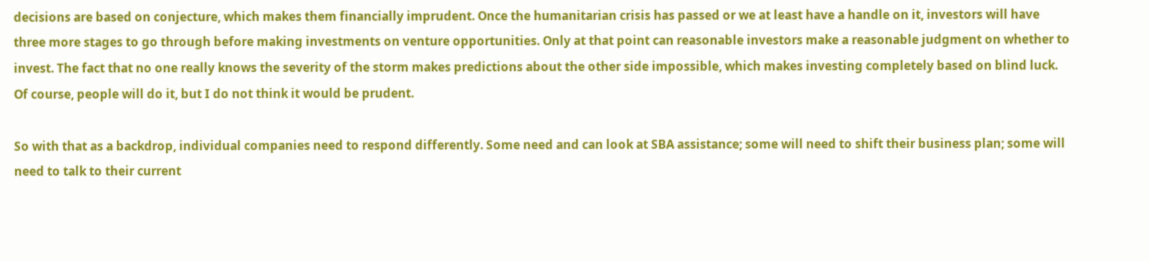decisions are based on conjecture, which makes them financially imprudent. Once the humanitarian crisis has passed or we at least have a handle on it, investors will have three more stages to go through before making investments on venture opportunities. Only at that point can reasonable investors make a reasonable judgment on whether to invest. The fact that no one really knows the severity of the storm makes predictions about the other side impossible, which makes investing completely based on blind luck. Of course, people will do it, but I do not think it would be prudent.

So with that as a backdrop, individual companies need to respond differently. Some need and can look at SBA assistance; some will need to shift their business plan; some will need to talk to their current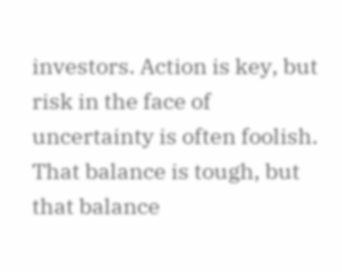investors. Action is key, but risk in the face of uncertainty is often foolish. That balance is tough, but that balance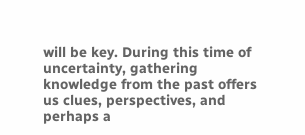will be key. During this time of uncertainty, gathering knowledge from the past offers us clues, perspectives, and perhaps a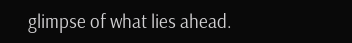glimpse of what lies ahead.